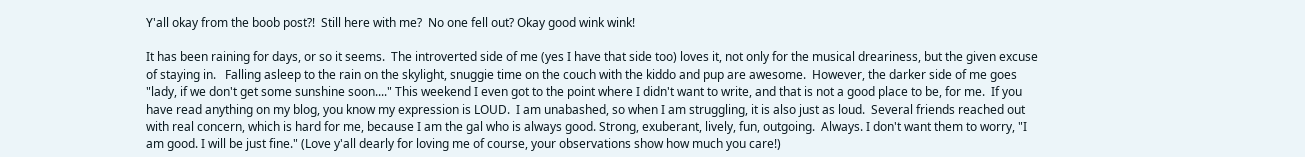Y'all okay from the boob post?!  Still here with me?  No one fell out? Okay good wink wink!

It has been raining for days, or so it seems.  The introverted side of me (yes I have that side too) loves it, not only for the musical dreariness, but the given excuse of staying in.   Falling asleep to the rain on the skylight, snuggie time on the couch with the kiddo and pup are awesome.  However, the darker side of me goes "lady, if we don't get some sunshine soon...." This weekend I even got to the point where I didn't want to write, and that is not a good place to be, for me.  If you have read anything on my blog, you know my expression is LOUD.  I am unabashed, so when I am struggling, it is also just as loud.  Several friends reached out with real concern, which is hard for me, because I am the gal who is always good. Strong, exuberant, lively, fun, outgoing.  Always. I don't want them to worry, "I am good. I will be just fine." (Love y'all dearly for loving me of course, your observations show how much you care!)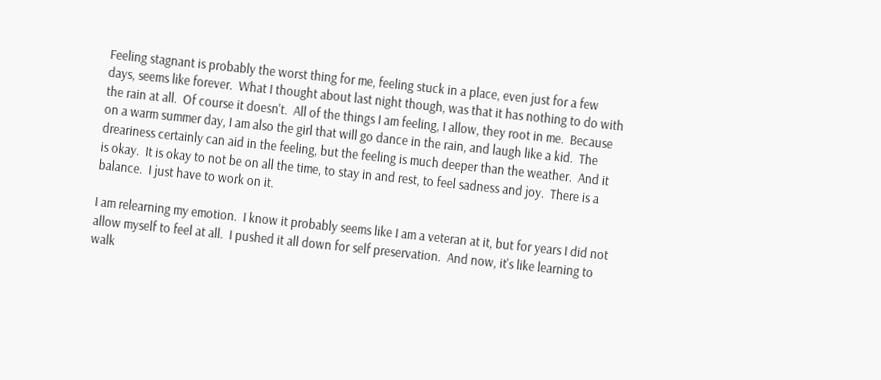Feeling stagnant is probably the worst thing for me, feeling stuck in a place, even just for a few days, seems like forever.  What I thought about last night though, was that it has nothing to do with the rain at all.  Of course it doesn't.  All of the things I am feeling, I allow, they root in me.  Because on a warm summer day, I am also the girl that will go dance in the rain, and laugh like a kid.  The dreariness certainly can aid in the feeling, but the feeling is much deeper than the weather.  And it is okay.  It is okay to not be on all the time, to stay in and rest, to feel sadness and joy.  There is a balance.  I just have to work on it.

I am relearning my emotion.  I know it probably seems like I am a veteran at it, but for years I did not allow myself to feel at all.  I pushed it all down for self preservation.  And now, it's like learning to walk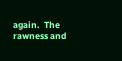again.  The rawness and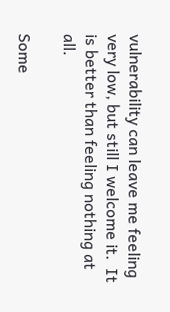vulnerability can leave me feeling very low, but still I welcome it.  It is better than feeling nothing at all.

Some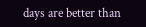days are better than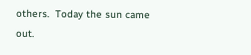others.  Today the sun came out.